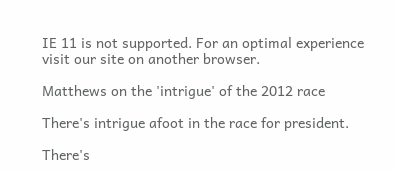IE 11 is not supported. For an optimal experience visit our site on another browser.

Matthews on the 'intrigue' of the 2012 race

There's intrigue afoot in the race for president.

There's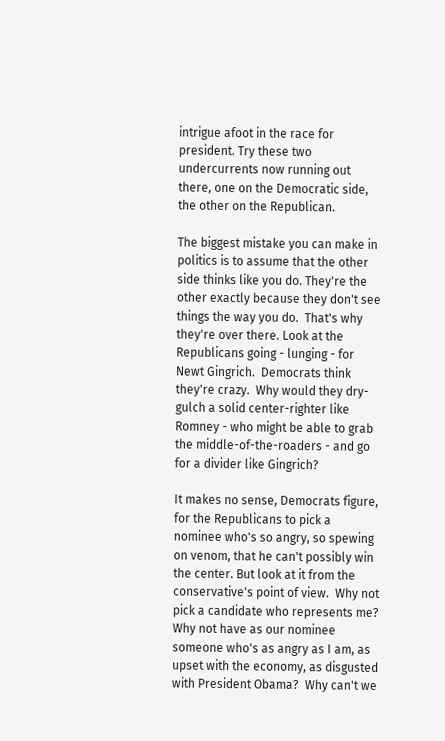intrigue afoot in the race for president. Try these two undercurrents now running out there, one on the Democratic side, the other on the Republican.

The biggest mistake you can make in politics is to assume that the other side thinks like you do. They're the other exactly because they don't see things the way you do.  That's why they're over there. Look at the Republicans going - lunging - for Newt Gingrich.  Democrats think they're crazy.  Why would they dry-gulch a solid center-righter like Romney - who might be able to grab the middle-of-the-roaders - and go for a divider like Gingrich?

It makes no sense, Democrats figure, for the Republicans to pick a nominee who's so angry, so spewing on venom, that he can't possibly win the center. But look at it from the conservative's point of view.  Why not pick a candidate who represents me?  Why not have as our nominee someone who's as angry as I am, as upset with the economy, as disgusted with President Obama?  Why can't we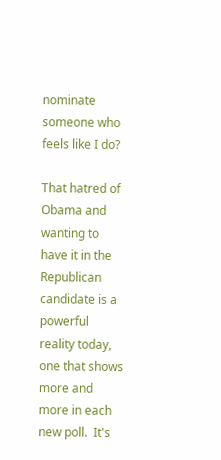nominate someone who feels like I do?

That hatred of Obama and wanting to have it in the Republican candidate is a powerful reality today, one that shows more and more in each new poll.  It's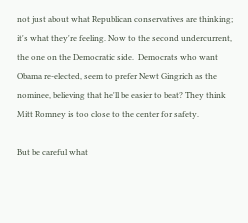not just about what Republican conservatives are thinking; it's what they're feeling. Now to the second undercurrent, the one on the Democratic side.  Democrats who want Obama re-elected, seem to prefer Newt Gingrich as the nominee, believing that he'll be easier to beat? They think Mitt Romney is too close to the center for safety.

But be careful what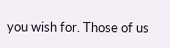you wish for. Those of us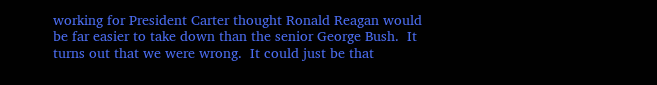working for President Carter thought Ronald Reagan would be far easier to take down than the senior George Bush.  It turns out that we were wrong.  It could just be that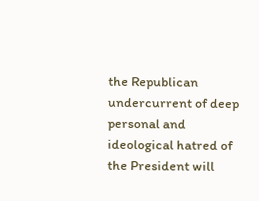the Republican undercurrent of deep personal and ideological hatred of the President will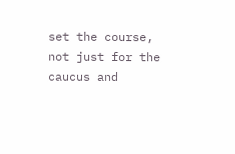set the course, not just for the caucus and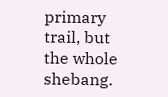primary trail, but the whole shebang.